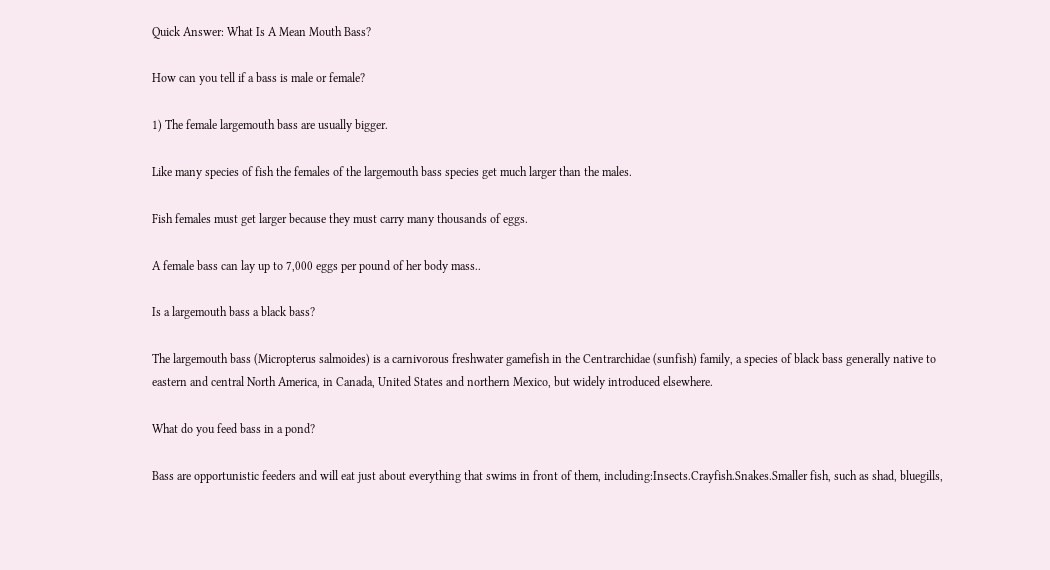Quick Answer: What Is A Mean Mouth Bass?

How can you tell if a bass is male or female?

1) The female largemouth bass are usually bigger.

Like many species of fish the females of the largemouth bass species get much larger than the males.

Fish females must get larger because they must carry many thousands of eggs.

A female bass can lay up to 7,000 eggs per pound of her body mass..

Is a largemouth bass a black bass?

The largemouth bass (Micropterus salmoides) is a carnivorous freshwater gamefish in the Centrarchidae (sunfish) family, a species of black bass generally native to eastern and central North America, in Canada, United States and northern Mexico, but widely introduced elsewhere.

What do you feed bass in a pond?

Bass are opportunistic feeders and will eat just about everything that swims in front of them, including:Insects.Crayfish.Snakes.Smaller fish, such as shad, bluegills,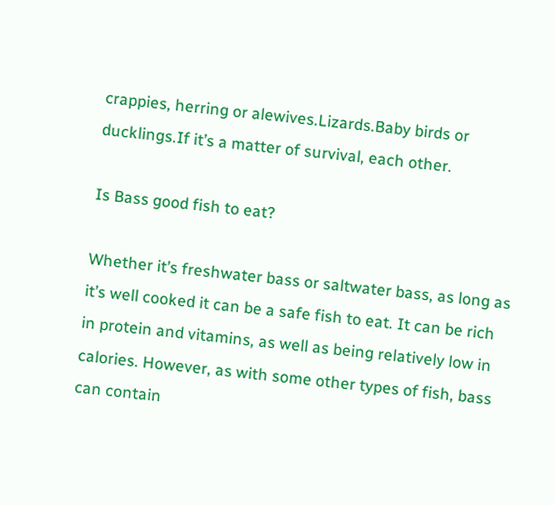crappies, herring or alewives.Lizards.Baby birds or ducklings.If it’s a matter of survival, each other.

Is Bass good fish to eat?

Whether it’s freshwater bass or saltwater bass, as long as it’s well cooked it can be a safe fish to eat. It can be rich in protein and vitamins, as well as being relatively low in calories. However, as with some other types of fish, bass can contain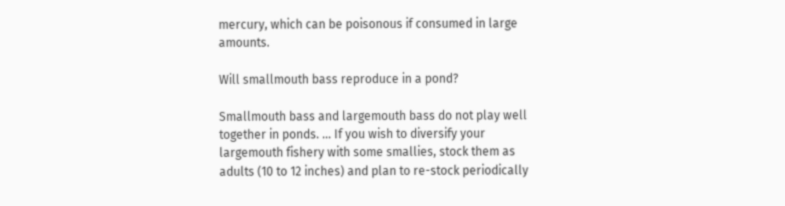mercury, which can be poisonous if consumed in large amounts.

Will smallmouth bass reproduce in a pond?

Smallmouth bass and largemouth bass do not play well together in ponds. … If you wish to diversify your largemouth fishery with some smallies, stock them as adults (10 to 12 inches) and plan to re-stock periodically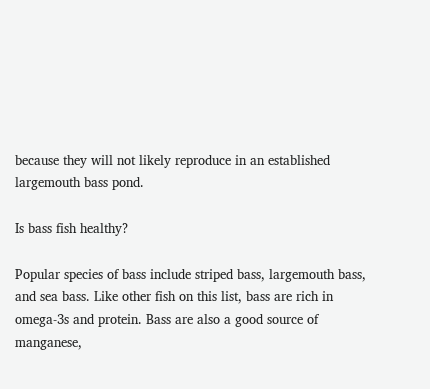because they will not likely reproduce in an established largemouth bass pond.

Is bass fish healthy?

Popular species of bass include striped bass, largemouth bass, and sea bass. Like other fish on this list, bass are rich in omega-3s and protein. Bass are also a good source of manganese,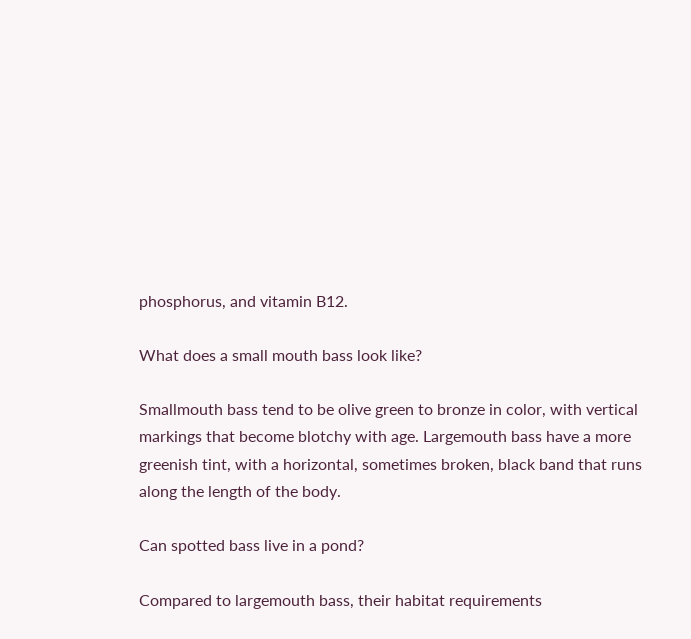phosphorus, and vitamin B12.

What does a small mouth bass look like?

Smallmouth bass tend to be olive green to bronze in color, with vertical markings that become blotchy with age. Largemouth bass have a more greenish tint, with a horizontal, sometimes broken, black band that runs along the length of the body.

Can spotted bass live in a pond?

Compared to largemouth bass, their habitat requirements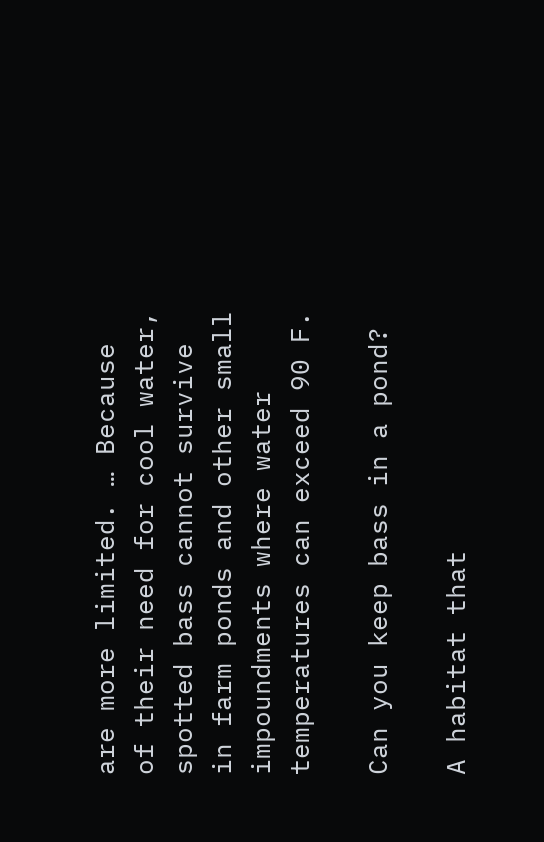are more limited. … Because of their need for cool water, spotted bass cannot survive in farm ponds and other small impoundments where water temperatures can exceed 90 F.

Can you keep bass in a pond?

A habitat that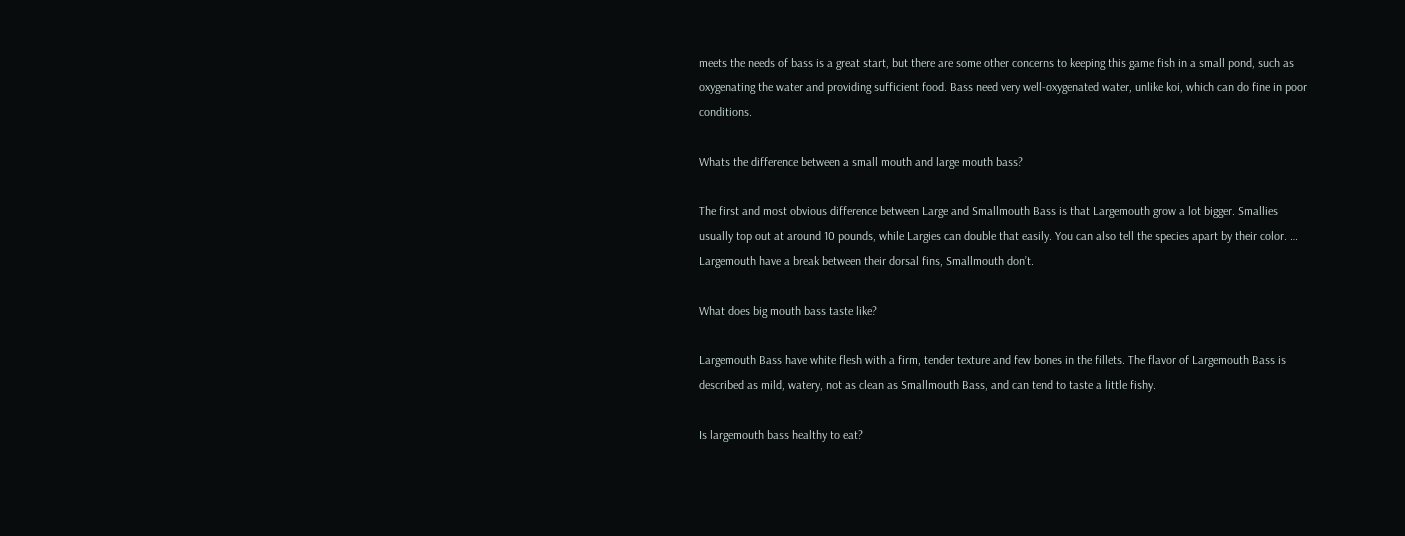meets the needs of bass is a great start, but there are some other concerns to keeping this game fish in a small pond, such as oxygenating the water and providing sufficient food. Bass need very well-oxygenated water, unlike koi, which can do fine in poor conditions.

Whats the difference between a small mouth and large mouth bass?

The first and most obvious difference between Large and Smallmouth Bass is that Largemouth grow a lot bigger. Smallies usually top out at around 10 pounds, while Largies can double that easily. You can also tell the species apart by their color. … Largemouth have a break between their dorsal fins, Smallmouth don’t.

What does big mouth bass taste like?

Largemouth Bass have white flesh with a firm, tender texture and few bones in the fillets. The flavor of Largemouth Bass is described as mild, watery, not as clean as Smallmouth Bass, and can tend to taste a little fishy.

Is largemouth bass healthy to eat?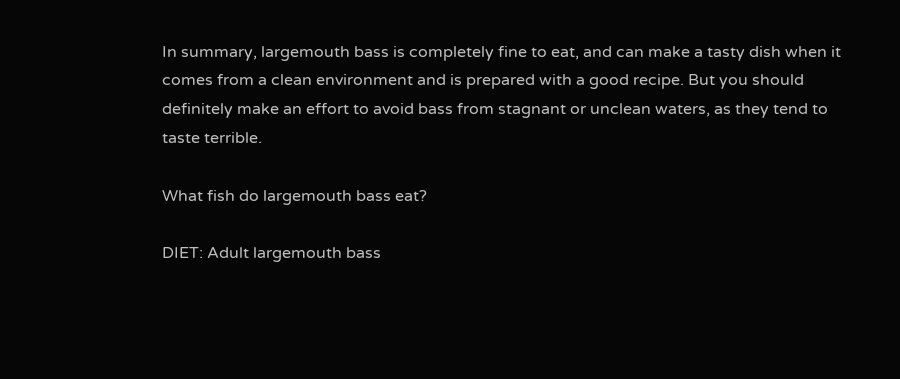In summary, largemouth bass is completely fine to eat, and can make a tasty dish when it comes from a clean environment and is prepared with a good recipe. But you should definitely make an effort to avoid bass from stagnant or unclean waters, as they tend to taste terrible.

What fish do largemouth bass eat?

DIET: Adult largemouth bass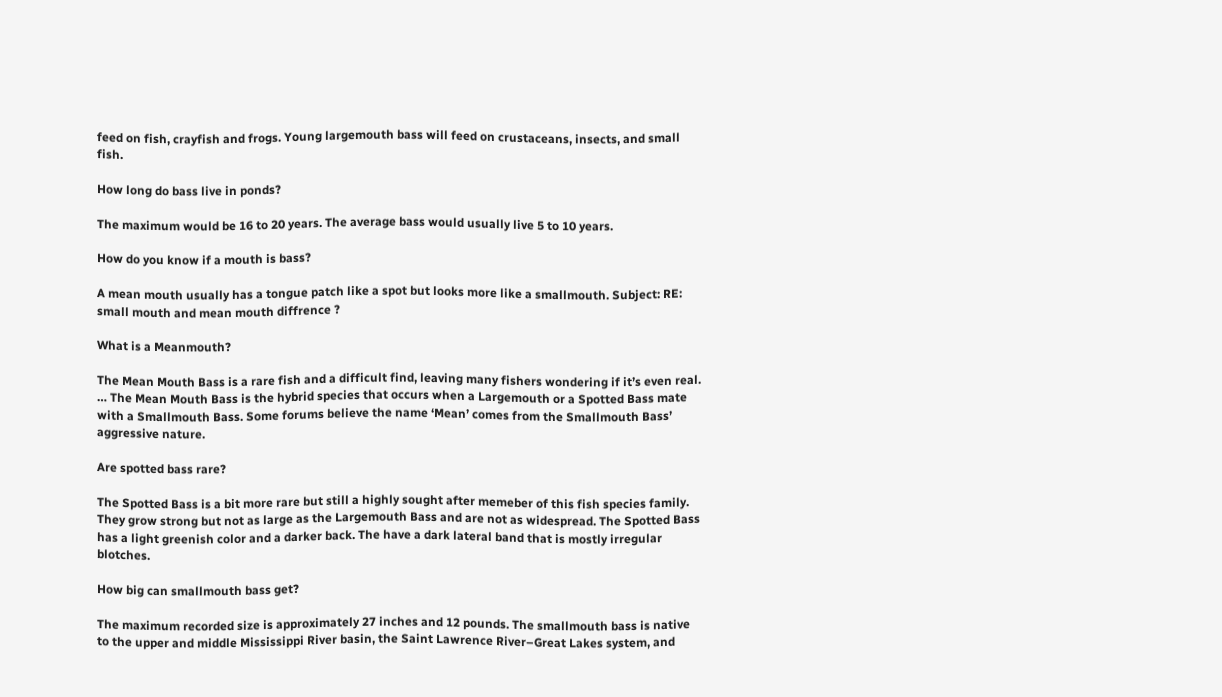feed on fish, crayfish and frogs. Young largemouth bass will feed on crustaceans, insects, and small fish.

How long do bass live in ponds?

The maximum would be 16 to 20 years. The average bass would usually live 5 to 10 years.

How do you know if a mouth is bass?

A mean mouth usually has a tongue patch like a spot but looks more like a smallmouth. Subject: RE: small mouth and mean mouth diffrence ?

What is a Meanmouth?

The Mean Mouth Bass is a rare fish and a difficult find, leaving many fishers wondering if it’s even real. … The Mean Mouth Bass is the hybrid species that occurs when a Largemouth or a Spotted Bass mate with a Smallmouth Bass. Some forums believe the name ‘Mean’ comes from the Smallmouth Bass’ aggressive nature.

Are spotted bass rare?

The Spotted Bass is a bit more rare but still a highly sought after memeber of this fish species family. They grow strong but not as large as the Largemouth Bass and are not as widespread. The Spotted Bass has a light greenish color and a darker back. The have a dark lateral band that is mostly irregular blotches.

How big can smallmouth bass get?

The maximum recorded size is approximately 27 inches and 12 pounds. The smallmouth bass is native to the upper and middle Mississippi River basin, the Saint Lawrence River–Great Lakes system, and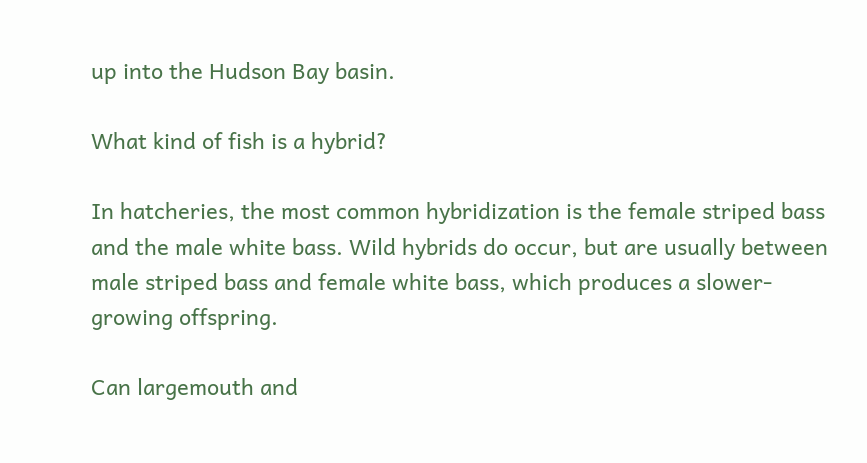up into the Hudson Bay basin.

What kind of fish is a hybrid?

In hatcheries, the most common hybridization is the female striped bass and the male white bass. Wild hybrids do occur, but are usually between male striped bass and female white bass, which produces a slower-growing offspring.

Can largemouth and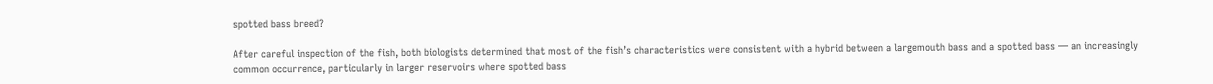spotted bass breed?

After careful inspection of the fish, both biologists determined that most of the fish’s characteristics were consistent with a hybrid between a largemouth bass and a spotted bass — an increasingly common occurrence, particularly in larger reservoirs where spotted bass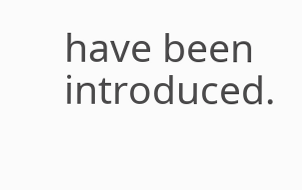have been introduced.